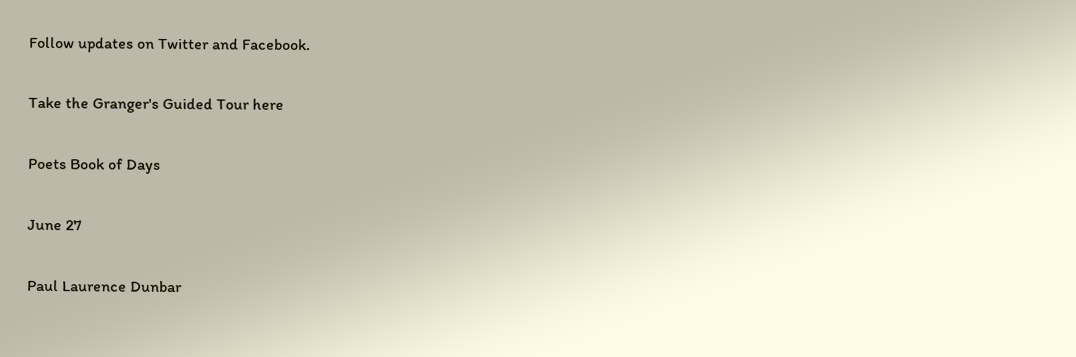Follow updates on Twitter and Facebook.

Take the Granger's Guided Tour here

Poets Book of Days

June 27

Paul Laurence Dunbar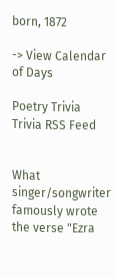born, 1872

-> View Calendar of Days

Poetry Trivia Trivia RSS Feed


What singer/songwriter famously wrote the verse "Ezra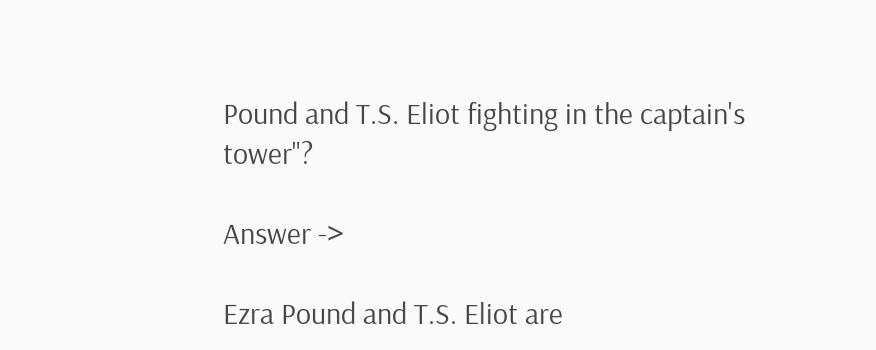Pound and T.S. Eliot fighting in the captain's tower"?

Answer ->

Ezra Pound and T.S. Eliot are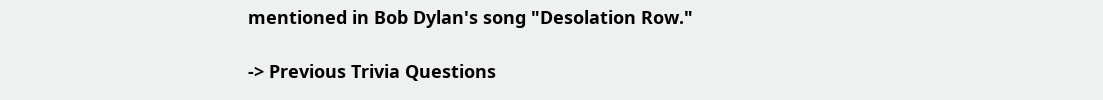mentioned in Bob Dylan's song "Desolation Row."

-> Previous Trivia Questions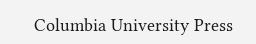Columbia University Press